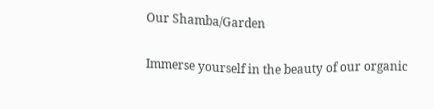Our Shamba/Garden

Immerse yourself in the beauty of our organic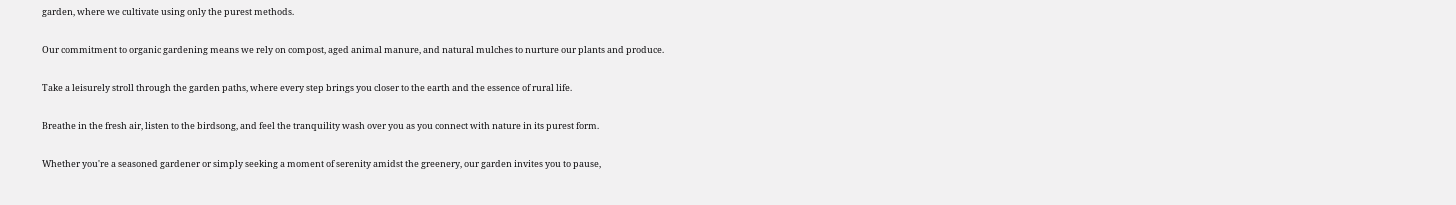garden, where we cultivate using only the purest methods.

Our commitment to organic gardening means we rely on compost, aged animal manure, and natural mulches to nurture our plants and produce.

Take a leisurely stroll through the garden paths, where every step brings you closer to the earth and the essence of rural life.

Breathe in the fresh air, listen to the birdsong, and feel the tranquility wash over you as you connect with nature in its purest form.

Whether you're a seasoned gardener or simply seeking a moment of serenity amidst the greenery, our garden invites you to pause,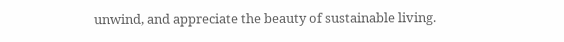unwind, and appreciate the beauty of sustainable living.